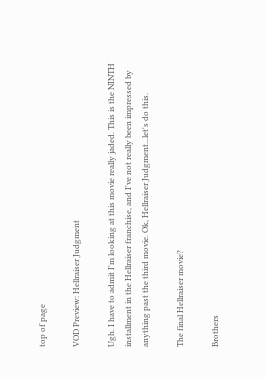top of page

VOD Preview: Hellraiser Judgment

Ugh. I have to admit I'm looking at this movie really jaded. This is the NINTH installment in the Hellraiser franchise, and I've not really been impressed by anything past the third movie. Ok, Hellraiser Judgment...let's do this.

The final Hellraiser movie?

Brothers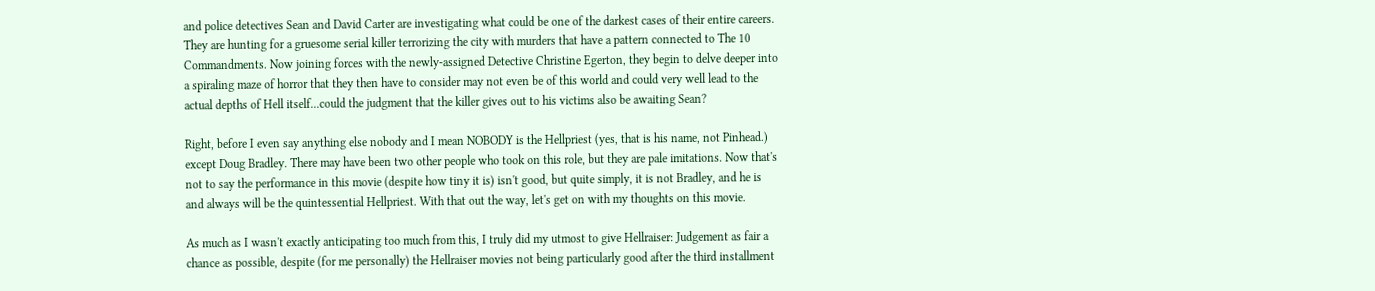and police detectives Sean and David Carter are investigating what could be one of the darkest cases of their entire careers. They are hunting for a gruesome serial killer terrorizing the city with murders that have a pattern connected to The 10 Commandments. Now joining forces with the newly-assigned Detective Christine Egerton, they begin to delve deeper into a spiraling maze of horror that they then have to consider may not even be of this world and could very well lead to the actual depths of Hell itself...could the judgment that the killer gives out to his victims also be awaiting Sean?

Right, before I even say anything else nobody and I mean NOBODY is the Hellpriest (yes, that is his name, not Pinhead.) except Doug Bradley. There may have been two other people who took on this role, but they are pale imitations. Now that's not to say the performance in this movie (despite how tiny it is) isn't good, but quite simply, it is not Bradley, and he is and always will be the quintessential Hellpriest. With that out the way, let's get on with my thoughts on this movie.

As much as I wasn't exactly anticipating too much from this, I truly did my utmost to give Hellraiser: Judgement as fair a chance as possible, despite (for me personally) the Hellraiser movies not being particularly good after the third installment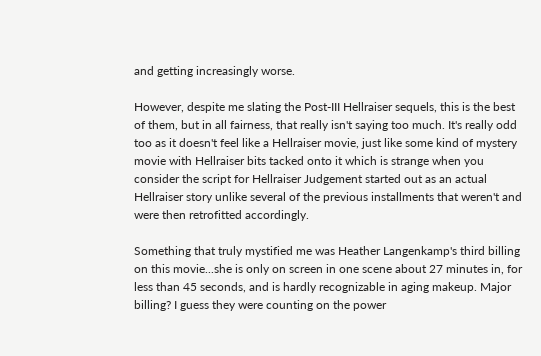and getting increasingly worse.

However, despite me slating the Post-III Hellraiser sequels, this is the best of them, but in all fairness, that really isn't saying too much. It's really odd too as it doesn't feel like a Hellraiser movie, just like some kind of mystery movie with Hellraiser bits tacked onto it which is strange when you consider the script for Hellraiser Judgement started out as an actual Hellraiser story unlike several of the previous installments that weren't and were then retrofitted accordingly.

Something that truly mystified me was Heather Langenkamp's third billing on this movie...she is only on screen in one scene about 27 minutes in, for less than 45 seconds, and is hardly recognizable in aging makeup. Major billing? I guess they were counting on the power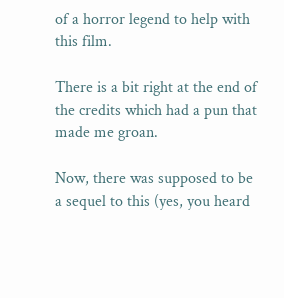of a horror legend to help with this film.

There is a bit right at the end of the credits which had a pun that made me groan.

Now, there was supposed to be a sequel to this (yes, you heard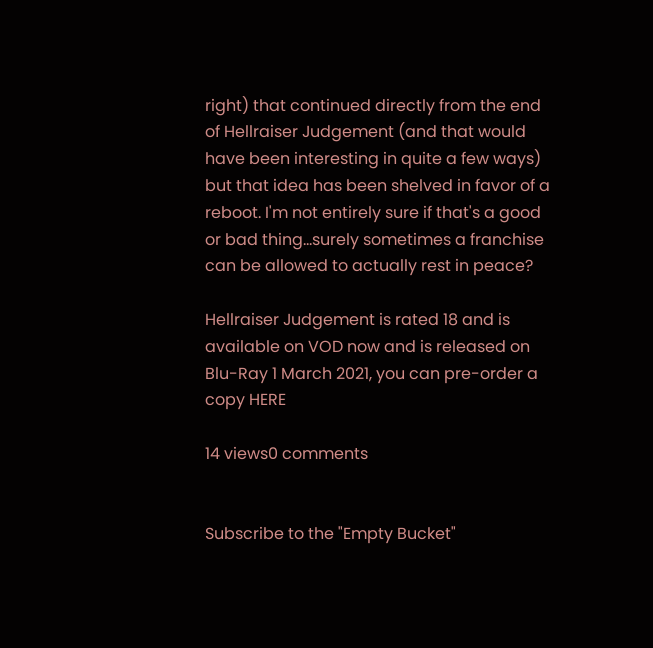right) that continued directly from the end of Hellraiser Judgement (and that would have been interesting in quite a few ways) but that idea has been shelved in favor of a reboot. I'm not entirely sure if that's a good or bad thing...surely sometimes a franchise can be allowed to actually rest in peace?

Hellraiser Judgement is rated 18 and is available on VOD now and is released on Blu-Ray 1 March 2021, you can pre-order a copy HERE

14 views0 comments


Subscribe to the "Empty Bucket"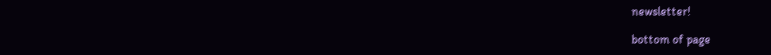newsletter!

bottom of page